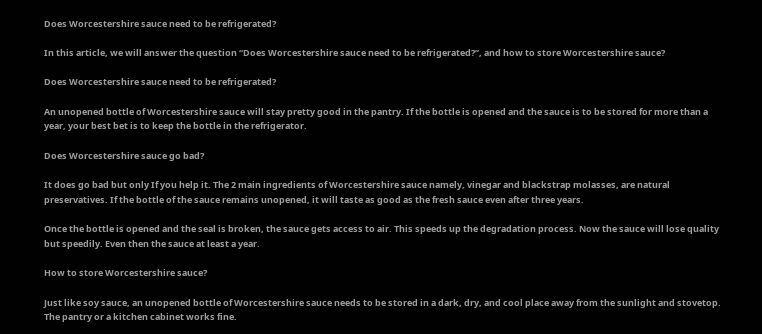Does Worcestershire sauce need to be refrigerated?

In this article, we will answer the question “Does Worcestershire sauce need to be refrigerated?”, and how to store Worcestershire sauce?

Does Worcestershire sauce need to be refrigerated?

An unopened bottle of Worcestershire sauce will stay pretty good in the pantry. If the bottle is opened and the sauce is to be stored for more than a year, your best bet is to keep the bottle in the refrigerator.

Does Worcestershire sauce go bad?

It does go bad but only If you help it. The 2 main ingredients of Worcestershire sauce namely, vinegar and blackstrap molasses, are natural preservatives. If the bottle of the sauce remains unopened, it will taste as good as the fresh sauce even after three years.

Once the bottle is opened and the seal is broken, the sauce gets access to air. This speeds up the degradation process. Now the sauce will lose quality but speedily. Even then the sauce at least a year.

How to store Worcestershire sauce?

Just like soy sauce, an unopened bottle of Worcestershire sauce needs to be stored in a dark, dry, and cool place away from the sunlight and stovetop. The pantry or a kitchen cabinet works fine.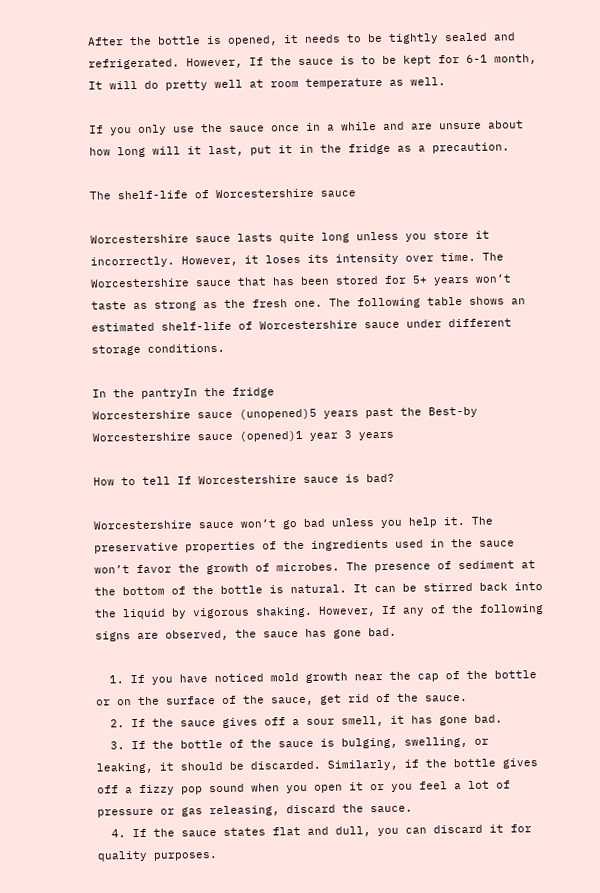After the bottle is opened, it needs to be tightly sealed and refrigerated. However, If the sauce is to be kept for 6-1 month, It will do pretty well at room temperature as well.

If you only use the sauce once in a while and are unsure about how long will it last, put it in the fridge as a precaution.

The shelf-life of Worcestershire sauce

Worcestershire sauce lasts quite long unless you store it incorrectly. However, it loses its intensity over time. The Worcestershire sauce that has been stored for 5+ years won’t taste as strong as the fresh one. The following table shows an estimated shelf-life of Worcestershire sauce under different storage conditions.

In the pantryIn the fridge
Worcestershire sauce (unopened)5 years past the Best-by
Worcestershire sauce (opened)1 year 3 years

How to tell If Worcestershire sauce is bad?

Worcestershire sauce won’t go bad unless you help it. The preservative properties of the ingredients used in the sauce won’t favor the growth of microbes. The presence of sediment at the bottom of the bottle is natural. It can be stirred back into the liquid by vigorous shaking. However, If any of the following signs are observed, the sauce has gone bad.

  1. If you have noticed mold growth near the cap of the bottle or on the surface of the sauce, get rid of the sauce.
  2. If the sauce gives off a sour smell, it has gone bad.
  3. If the bottle of the sauce is bulging, swelling, or leaking, it should be discarded. Similarly, if the bottle gives off a fizzy pop sound when you open it or you feel a lot of pressure or gas releasing, discard the sauce.
  4. If the sauce states flat and dull, you can discard it for quality purposes.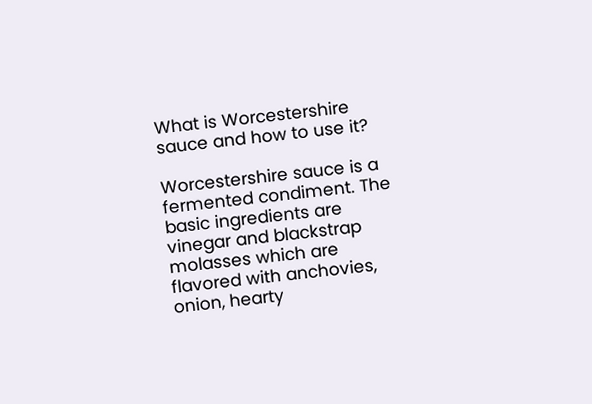What is Worcestershire sauce and how to use it?

Worcestershire sauce is a fermented condiment. The basic ingredients are vinegar and blackstrap molasses which are flavored with anchovies, onion, hearty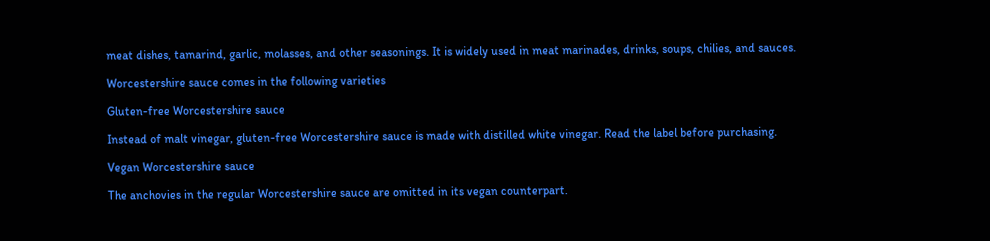meat dishes, tamarind, garlic, molasses, and other seasonings. It is widely used in meat marinades, drinks, soups, chilies, and sauces.

Worcestershire sauce comes in the following varieties

Gluten-free Worcestershire sauce

Instead of malt vinegar, gluten-free Worcestershire sauce is made with distilled white vinegar. Read the label before purchasing.

Vegan Worcestershire sauce

The anchovies in the regular Worcestershire sauce are omitted in its vegan counterpart.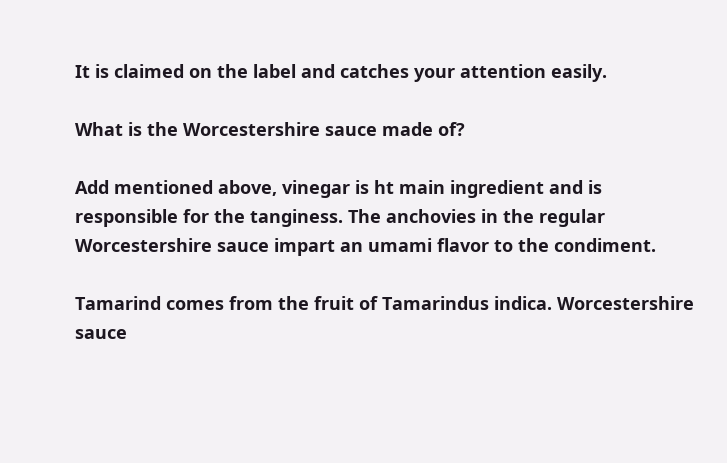It is claimed on the label and catches your attention easily.

What is the Worcestershire sauce made of?

Add mentioned above, vinegar is ht main ingredient and is responsible for the tanginess. The anchovies in the regular Worcestershire sauce impart an umami flavor to the condiment.

Tamarind comes from the fruit of Tamarindus indica. Worcestershire sauce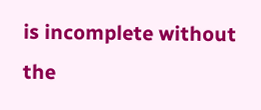is incomplete without the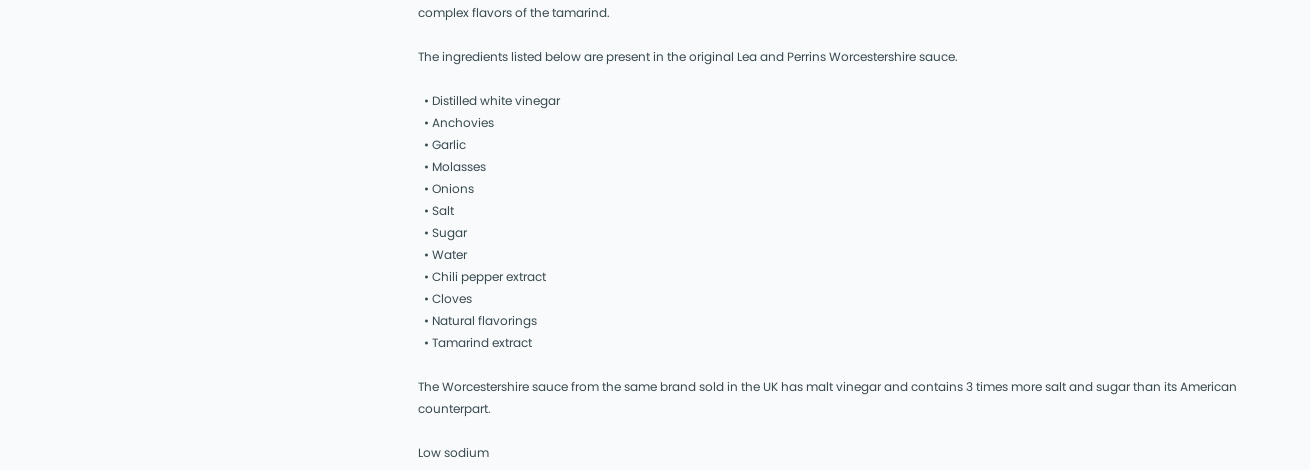complex flavors of the tamarind.

The ingredients listed below are present in the original Lea and Perrins Worcestershire sauce.

  • Distilled white vinegar
  • Anchovies
  • Garlic
  • Molasses
  • Onions
  • Salt
  • Sugar
  • Water
  • Chili pepper extract
  • Cloves
  • Natural flavorings
  • Tamarind extract

The Worcestershire sauce from the same brand sold in the UK has malt vinegar and contains 3 times more salt and sugar than its American counterpart.

Low sodium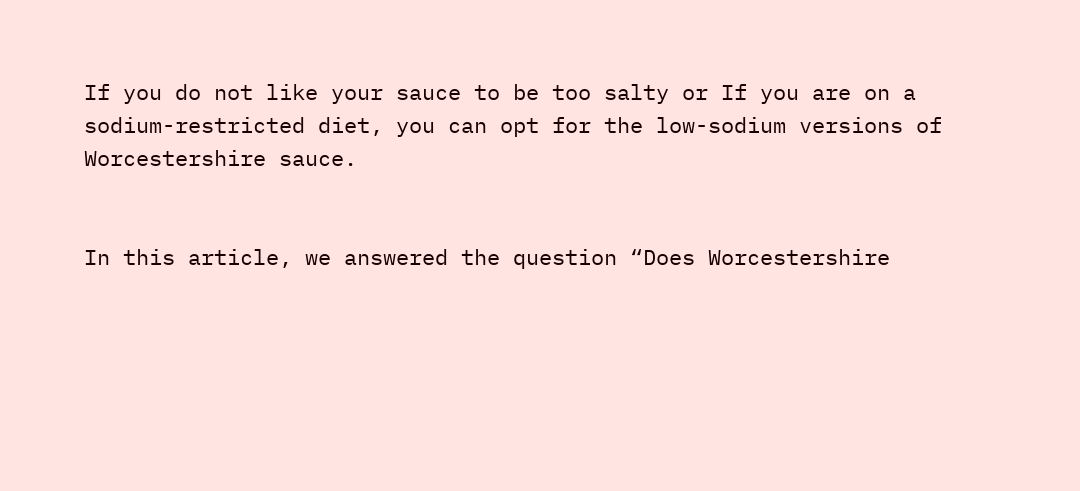If you do not like your sauce to be too salty or If you are on a sodium-restricted diet, you can opt for the low-sodium versions of Worcestershire sauce.


In this article, we answered the question “Does Worcestershire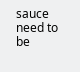sauce need to be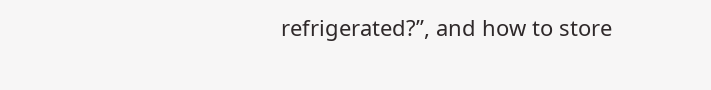refrigerated?”, and how to store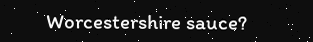Worcestershire sauce?